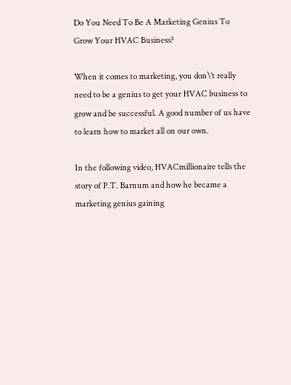Do You Need To Be A Marketing Genius To Grow Your HVAC Business?

When it comes to marketing, you don\’t really need to be a genius to get your HVAC business to grow and be successful. A good number of us have to learn how to market all on our own.

In the following video, HVACmillionaire tells the story of P.T. Barnum and how he became a marketing genius gaining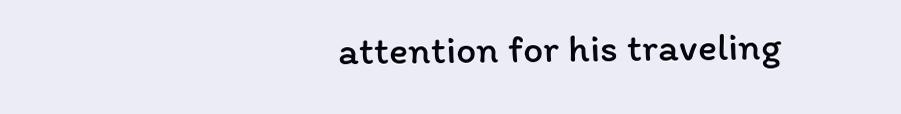attention for his traveling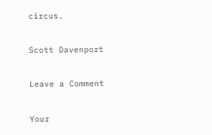circus.

Scott Davenport

Leave a Comment

Your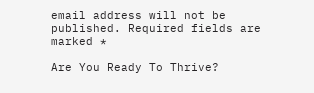email address will not be published. Required fields are marked *

Are You Ready To Thrive?